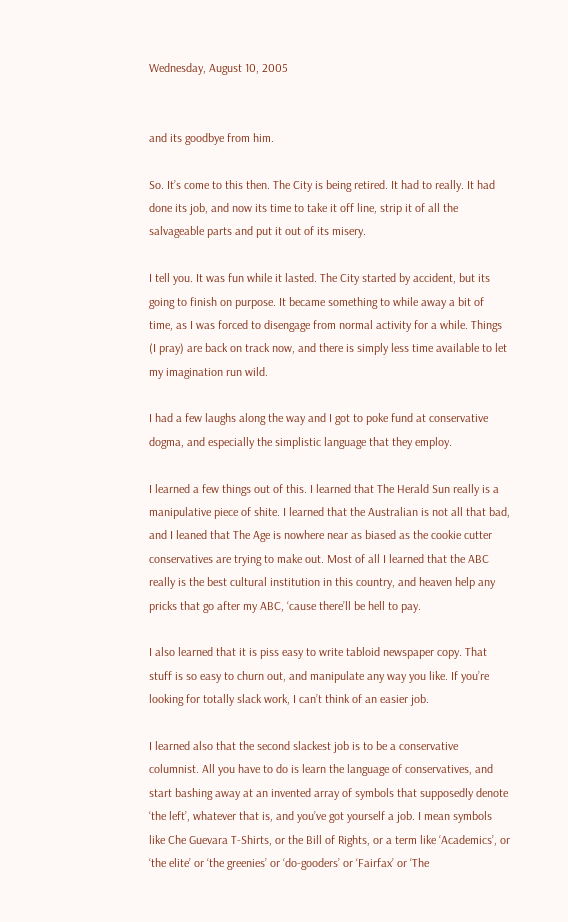Wednesday, August 10, 2005


and its goodbye from him.

So. It’s come to this then. The City is being retired. It had to really. It had done its job, and now its time to take it off line, strip it of all the salvageable parts and put it out of its misery.

I tell you. It was fun while it lasted. The City started by accident, but its going to finish on purpose. It became something to while away a bit of time, as I was forced to disengage from normal activity for a while. Things (I pray) are back on track now, and there is simply less time available to let my imagination run wild.

I had a few laughs along the way and I got to poke fund at conservative dogma, and especially the simplistic language that they employ.

I learned a few things out of this. I learned that The Herald Sun really is a manipulative piece of shite. I learned that the Australian is not all that bad, and I leaned that The Age is nowhere near as biased as the cookie cutter conservatives are trying to make out. Most of all I learned that the ABC really is the best cultural institution in this country, and heaven help any pricks that go after my ABC, ‘cause there’ll be hell to pay.

I also learned that it is piss easy to write tabloid newspaper copy. That stuff is so easy to churn out, and manipulate any way you like. If you’re looking for totally slack work, I can’t think of an easier job.

I learned also that the second slackest job is to be a conservative columnist. All you have to do is learn the language of conservatives, and start bashing away at an invented array of symbols that supposedly denote ‘the left’, whatever that is, and you’ve got yourself a job. I mean symbols like Che Guevara T-Shirts, or the Bill of Rights, or a term like ‘Academics’, or ‘the elite’ or ‘the greenies’ or ‘do-gooders’ or ‘Fairfax’ or ‘The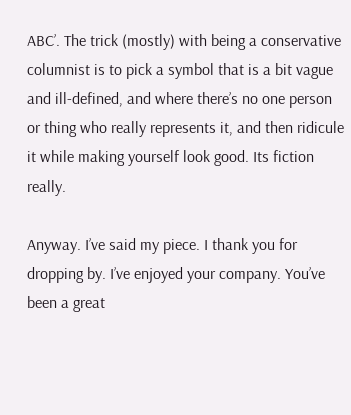ABC’. The trick (mostly) with being a conservative columnist is to pick a symbol that is a bit vague and ill-defined, and where there’s no one person or thing who really represents it, and then ridicule it while making yourself look good. Its fiction really.

Anyway. I’ve said my piece. I thank you for dropping by. I’ve enjoyed your company. You’ve been a great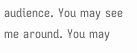audience. You may see me around. You may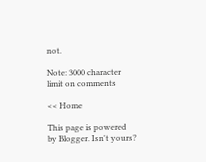not.

Note: 3000 character limit on comments

<< Home

This page is powered by Blogger. Isn't yours?